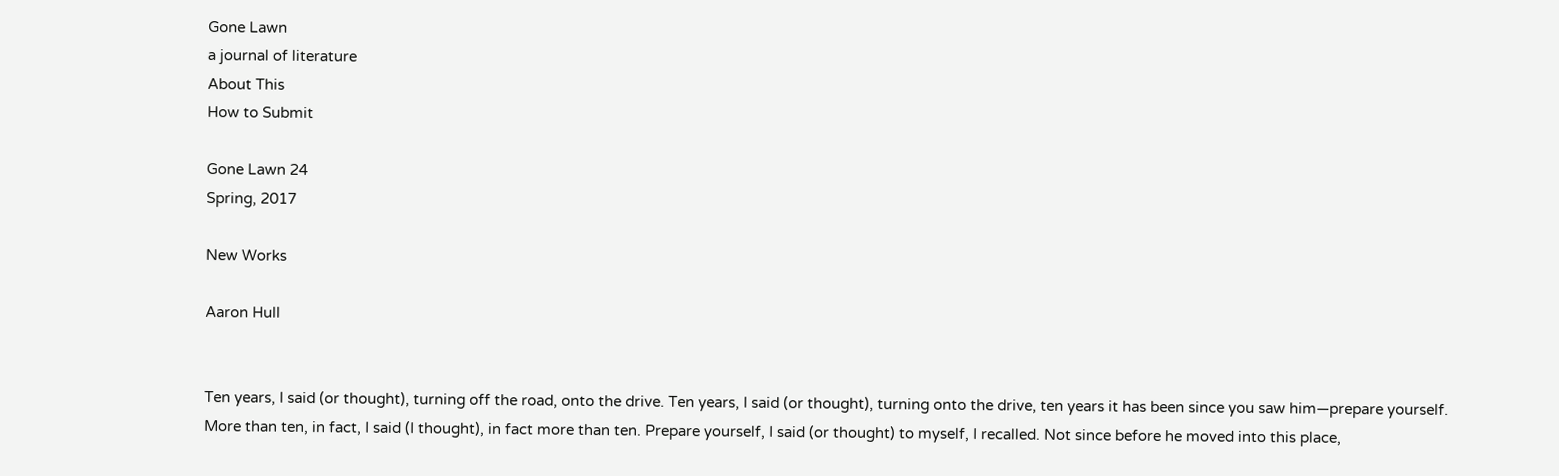Gone Lawn
a journal of literature
About This
How to Submit

Gone Lawn 24
Spring, 2017

New Works

Aaron Hull


Ten years, I said (or thought), turning off the road, onto the drive. Ten years, I said (or thought), turning onto the drive, ten years it has been since you saw him—prepare yourself. More than ten, in fact, I said (I thought), in fact more than ten. Prepare yourself, I said (or thought) to myself, I recalled. Not since before he moved into this place,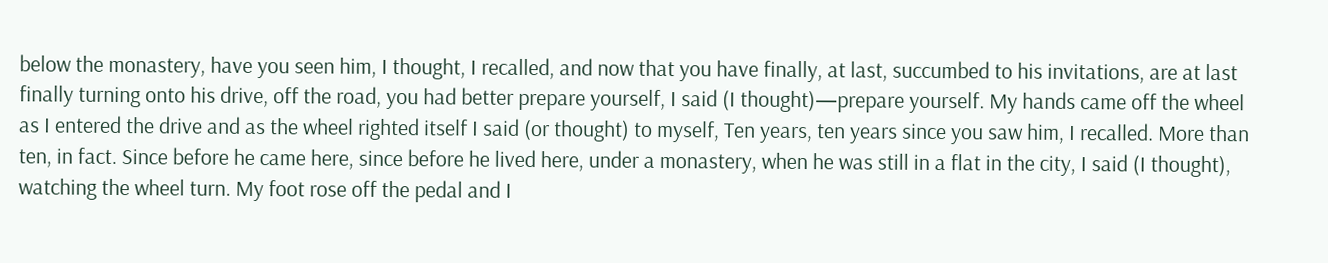below the monastery, have you seen him, I thought, I recalled, and now that you have finally, at last, succumbed to his invitations, are at last finally turning onto his drive, off the road, you had better prepare yourself, I said (I thought)—prepare yourself. My hands came off the wheel as I entered the drive and as the wheel righted itself I said (or thought) to myself, Ten years, ten years since you saw him, I recalled. More than ten, in fact. Since before he came here, since before he lived here, under a monastery, when he was still in a flat in the city, I said (I thought), watching the wheel turn. My foot rose off the pedal and I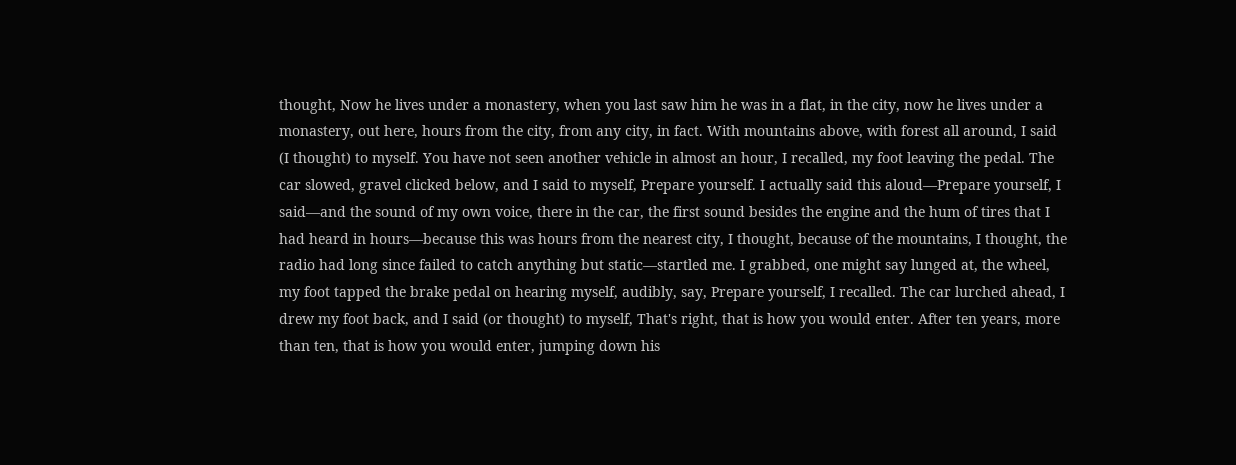thought, Now he lives under a monastery, when you last saw him he was in a flat, in the city, now he lives under a monastery, out here, hours from the city, from any city, in fact. With mountains above, with forest all around, I said (I thought) to myself. You have not seen another vehicle in almost an hour, I recalled, my foot leaving the pedal. The car slowed, gravel clicked below, and I said to myself, Prepare yourself. I actually said this aloud—Prepare yourself, I said—and the sound of my own voice, there in the car, the first sound besides the engine and the hum of tires that I had heard in hours—because this was hours from the nearest city, I thought, because of the mountains, I thought, the radio had long since failed to catch anything but static—startled me. I grabbed, one might say lunged at, the wheel, my foot tapped the brake pedal on hearing myself, audibly, say, Prepare yourself, I recalled. The car lurched ahead, I drew my foot back, and I said (or thought) to myself, That's right, that is how you would enter. After ten years, more than ten, that is how you would enter, jumping down his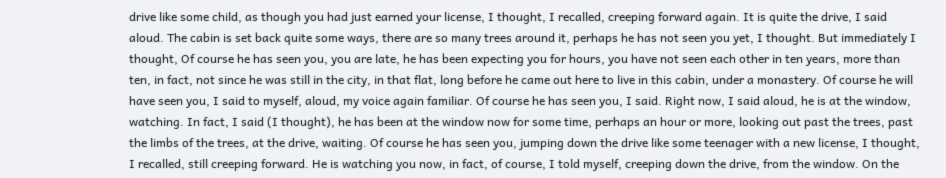drive like some child, as though you had just earned your license, I thought, I recalled, creeping forward again. It is quite the drive, I said aloud. The cabin is set back quite some ways, there are so many trees around it, perhaps he has not seen you yet, I thought. But immediately I thought, Of course he has seen you, you are late, he has been expecting you for hours, you have not seen each other in ten years, more than ten, in fact, not since he was still in the city, in that flat, long before he came out here to live in this cabin, under a monastery. Of course he will have seen you, I said to myself, aloud, my voice again familiar. Of course he has seen you, I said. Right now, I said aloud, he is at the window, watching. In fact, I said (I thought), he has been at the window now for some time, perhaps an hour or more, looking out past the trees, past the limbs of the trees, at the drive, waiting. Of course he has seen you, jumping down the drive like some teenager with a new license, I thought, I recalled, still creeping forward. He is watching you now, in fact, of course, I told myself, creeping down the drive, from the window. On the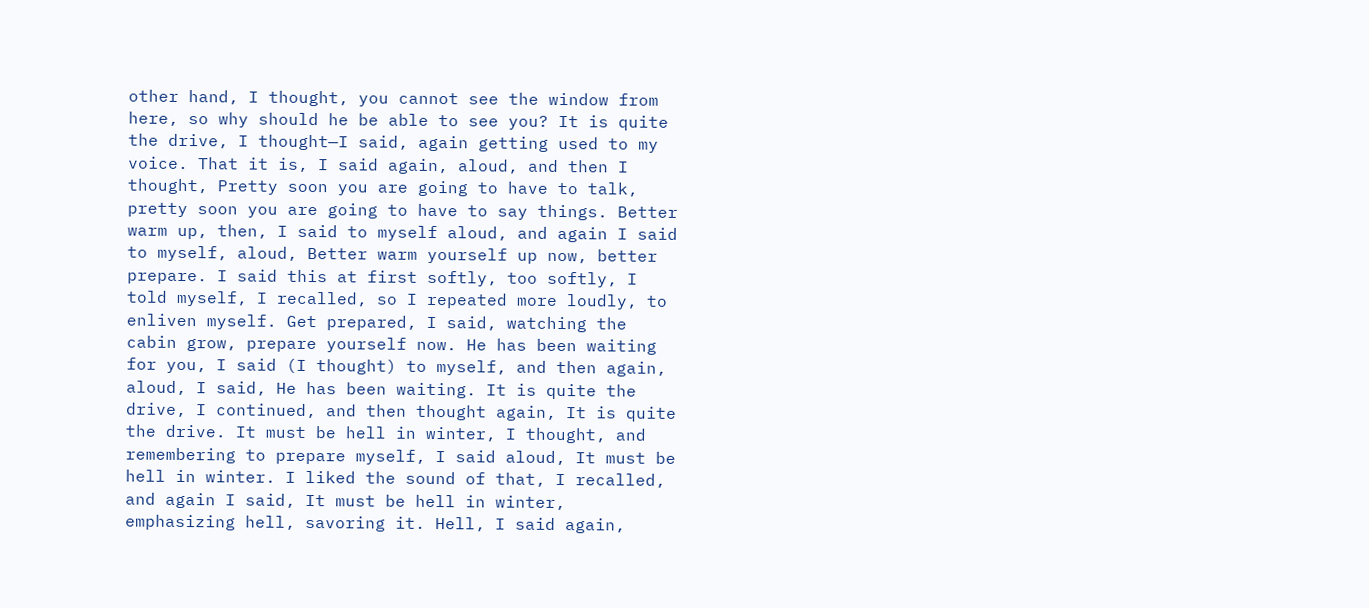other hand, I thought, you cannot see the window from here, so why should he be able to see you? It is quite the drive, I thought—I said, again getting used to my voice. That it is, I said again, aloud, and then I thought, Pretty soon you are going to have to talk, pretty soon you are going to have to say things. Better warm up, then, I said to myself aloud, and again I said to myself, aloud, Better warm yourself up now, better prepare. I said this at first softly, too softly, I told myself, I recalled, so I repeated more loudly, to enliven myself. Get prepared, I said, watching the cabin grow, prepare yourself now. He has been waiting for you, I said (I thought) to myself, and then again, aloud, I said, He has been waiting. It is quite the drive, I continued, and then thought again, It is quite the drive. It must be hell in winter, I thought, and remembering to prepare myself, I said aloud, It must be hell in winter. I liked the sound of that, I recalled, and again I said, It must be hell in winter, emphasizing hell, savoring it. Hell, I said again,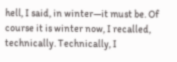hell, I said, in winter—it must be. Of course it is winter now, I recalled, technically. Technically, I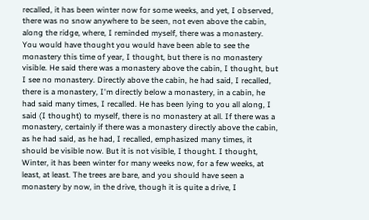recalled, it has been winter now for some weeks, and yet, I observed, there was no snow anywhere to be seen, not even above the cabin, along the ridge, where, I reminded myself, there was a monastery. You would have thought you would have been able to see the monastery this time of year, I thought, but there is no monastery visible. He said there was a monastery above the cabin, I thought, but I see no monastery. Directly above the cabin, he had said, I recalled, there is a monastery, I'm directly below a monastery, in a cabin, he had said many times, I recalled. He has been lying to you all along, I said (I thought) to myself, there is no monastery at all. If there was a monastery, certainly if there was a monastery directly above the cabin, as he had said, as he had, I recalled, emphasized many times, it should be visible now. But it is not visible, I thought. I thought, Winter, it has been winter for many weeks now, for a few weeks, at least, at least. The trees are bare, and you should have seen a monastery by now, in the drive, though it is quite a drive, I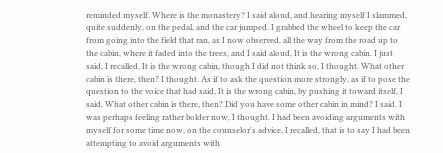reminded myself. Where is the monastery? I said aloud, and hearing myself I slammed, quite suddenly, on the pedal, and the car jumped. I grabbed the wheel to keep the car from going into the field that ran, as I now observed, all the way from the road up to the cabin, where it faded into the trees, and I said aloud, It is the wrong cabin. I just said, I recalled, It is the wrong cabin, though I did not think so, I thought. What other cabin is there, then? I thought. As if to ask the question more strongly, as if to pose the question to the voice that had said, It is the wrong cabin, by pushing it toward itself, I said, What other cabin is there, then? Did you have some other cabin in mind? I said. I was perhaps feeling rather bolder now, I thought. I had been avoiding arguments with myself for some time now, on the counselor's advice, I recalled, that is to say I had been attempting to avoid arguments with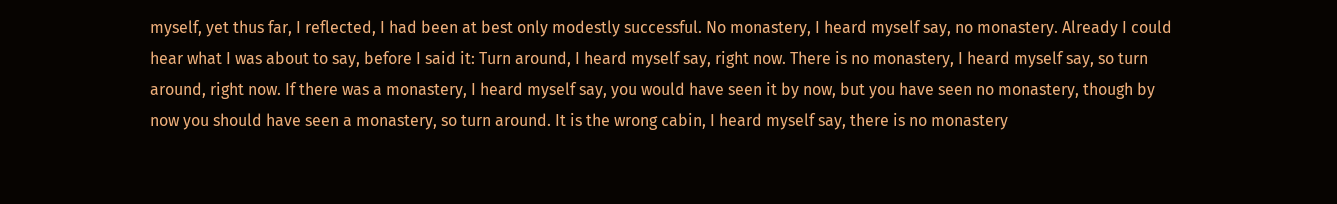myself, yet thus far, I reflected, I had been at best only modestly successful. No monastery, I heard myself say, no monastery. Already I could hear what I was about to say, before I said it: Turn around, I heard myself say, right now. There is no monastery, I heard myself say, so turn around, right now. If there was a monastery, I heard myself say, you would have seen it by now, but you have seen no monastery, though by now you should have seen a monastery, so turn around. It is the wrong cabin, I heard myself say, there is no monastery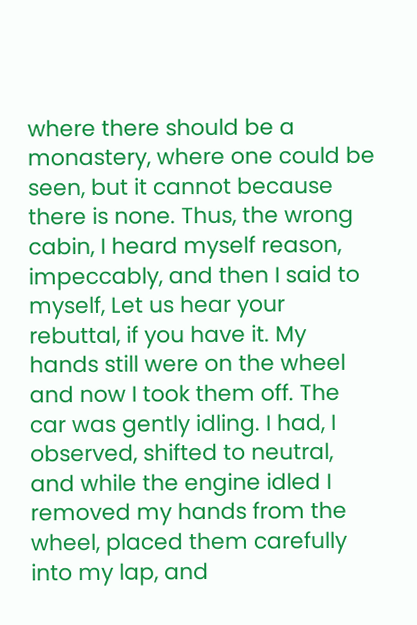where there should be a monastery, where one could be seen, but it cannot because there is none. Thus, the wrong cabin, I heard myself reason, impeccably, and then I said to myself, Let us hear your rebuttal, if you have it. My hands still were on the wheel and now I took them off. The car was gently idling. I had, I observed, shifted to neutral, and while the engine idled I removed my hands from the wheel, placed them carefully into my lap, and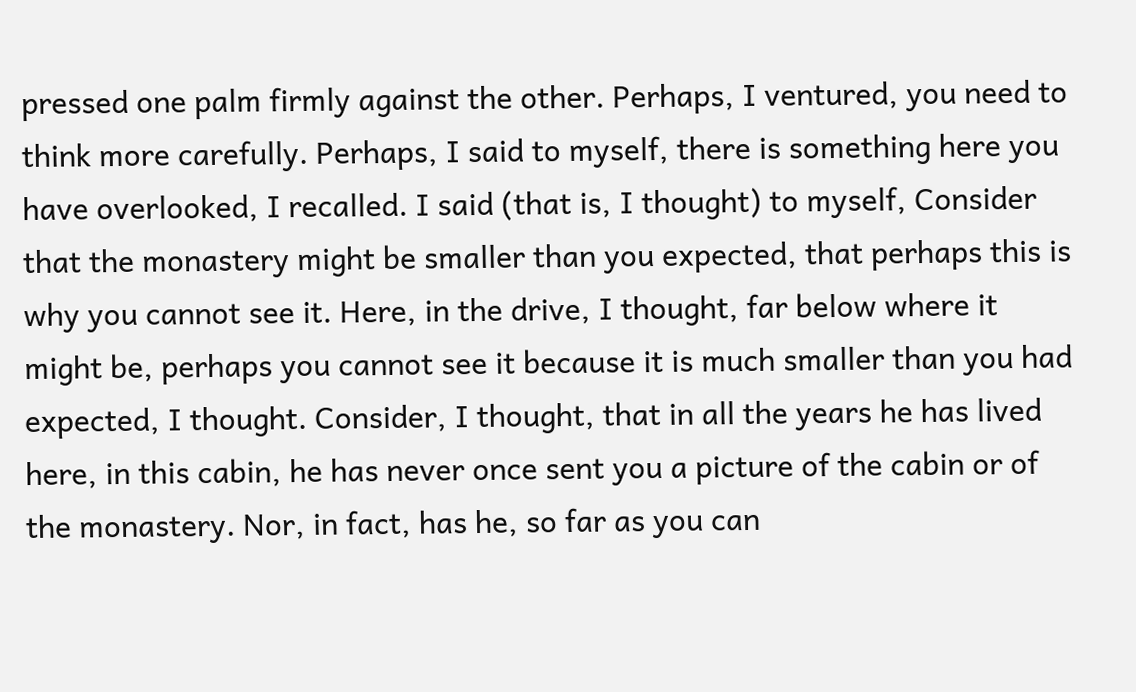pressed one palm firmly against the other. Perhaps, I ventured, you need to think more carefully. Perhaps, I said to myself, there is something here you have overlooked, I recalled. I said (that is, I thought) to myself, Consider that the monastery might be smaller than you expected, that perhaps this is why you cannot see it. Here, in the drive, I thought, far below where it might be, perhaps you cannot see it because it is much smaller than you had expected, I thought. Consider, I thought, that in all the years he has lived here, in this cabin, he has never once sent you a picture of the cabin or of the monastery. Nor, in fact, has he, so far as you can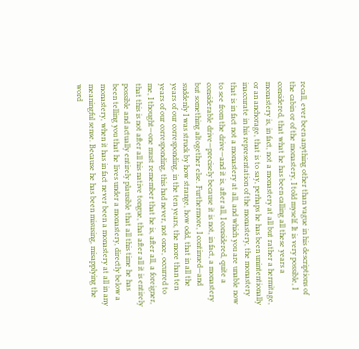recall, ever been anything other than vague in his descriptions of the cabin or of the monastery, I told myself. It is very possible, I considered, that what he has been calling all these years a monastery is, in fact, not a monastery at all but rather a hermitage, or an anchorage, that is to say, perhaps he has been unintentionally inaccurate in his representation of the monastery, the monastery that is in fact not a monastery at all, and which you are unable now to see from the drive—and it is, after all, I considered, quite a considerable drive—precisely because it is not, in fact, a monastery but something altogether else. Furthermore, I continued—and suddenly I was struck by how strange, how odd, that in all the years of our corresponding, in the ten years, the more than ten years of our corresponding, this had never, not once, occurred to me, I thought—one must remember that he is, after all, a foreigner, that this is not after all his native tongue, that after all it is entirely possible and actually entirely plausible that all this time he has been telling you that he lives under a monastery, directly below a monastery, when it has in fact never been a monastery at all in any meaningful sense. Because he has been misusing, misapplying the word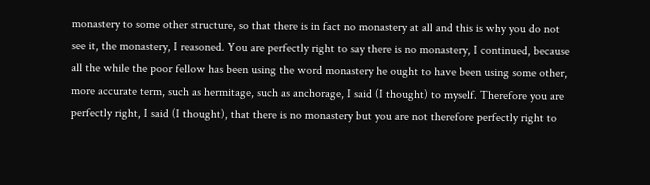monastery to some other structure, so that there is in fact no monastery at all and this is why you do not see it, the monastery, I reasoned. You are perfectly right to say there is no monastery, I continued, because all the while the poor fellow has been using the word monastery he ought to have been using some other, more accurate term, such as hermitage, such as anchorage, I said (I thought) to myself. Therefore you are perfectly right, I said (I thought), that there is no monastery but you are not therefore perfectly right to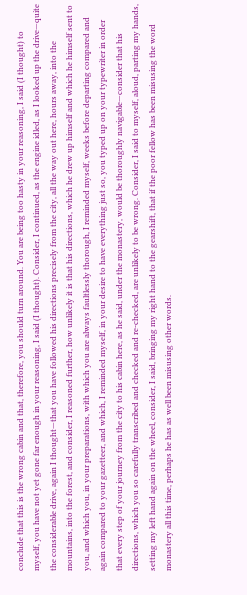conclude that this is the wrong cabin and that, therefore, you should turn around. You are being too hasty in your reasoning, I said (I thought) to myself, you have not yet gone far enough in your reasoning, I said (I thought). Consider, I continued, as the engine idled, as I looked up the drive—quite the considerable drive, again I thought—that you have followed his directions precisely from the city, all the way out here, hours away, into the mountains, into the forest, and consider, I reasoned further, how unlikely it is that his directions, which he drew up himself and which he himself sent to you, and which you, in your preparations, with which you are always faultlessly thorough, I reminded myself, weeks before departing compared and again compared to your gazetteer, and which, I reminded myself, in your desire to have everything just so, you typed up on your typewriter in order that every step of your journey from the city to his cabin here, as he said, under the monastery, would be thoroughly navigable—consider that his directions, which you so carefully transcribed and checked and re-checked, are unlikely to be wrong. Consider, I said to myself, aloud, parting my hands, setting my left hand again on the wheel, consider, I said, bringing my right hand to the gearshift, that if the poor fellow has been misusing the word monastery all this time, perhaps he has as well been misusing other words.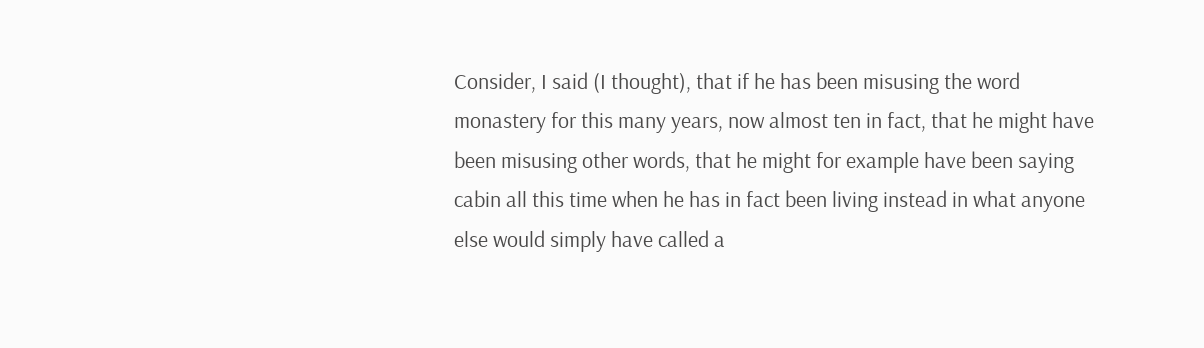Consider, I said (I thought), that if he has been misusing the word monastery for this many years, now almost ten in fact, that he might have been misusing other words, that he might for example have been saying cabin all this time when he has in fact been living instead in what anyone else would simply have called a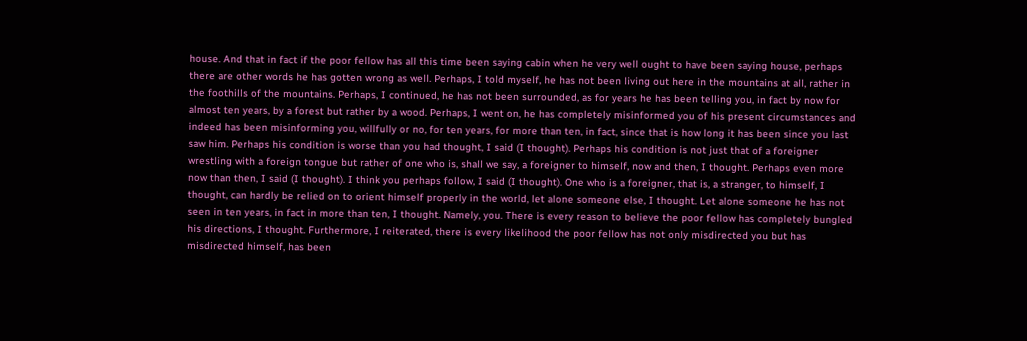house. And that in fact if the poor fellow has all this time been saying cabin when he very well ought to have been saying house, perhaps there are other words he has gotten wrong as well. Perhaps, I told myself, he has not been living out here in the mountains at all, rather in the foothills of the mountains. Perhaps, I continued, he has not been surrounded, as for years he has been telling you, in fact by now for almost ten years, by a forest but rather by a wood. Perhaps, I went on, he has completely misinformed you of his present circumstances and indeed has been misinforming you, willfully or no, for ten years, for more than ten, in fact, since that is how long it has been since you last saw him. Perhaps his condition is worse than you had thought, I said (I thought). Perhaps his condition is not just that of a foreigner wrestling with a foreign tongue but rather of one who is, shall we say, a foreigner to himself, now and then, I thought. Perhaps even more now than then, I said (I thought). I think you perhaps follow, I said (I thought). One who is a foreigner, that is, a stranger, to himself, I thought, can hardly be relied on to orient himself properly in the world, let alone someone else, I thought. Let alone someone he has not seen in ten years, in fact in more than ten, I thought. Namely, you. There is every reason to believe the poor fellow has completely bungled his directions, I thought. Furthermore, I reiterated, there is every likelihood the poor fellow has not only misdirected you but has misdirected himself, has been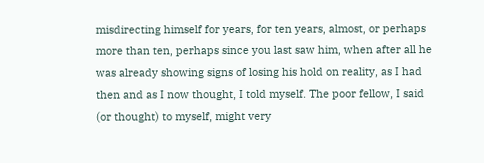misdirecting himself for years, for ten years, almost, or perhaps more than ten, perhaps since you last saw him, when after all he was already showing signs of losing his hold on reality, as I had then and as I now thought, I told myself. The poor fellow, I said (or thought) to myself, might very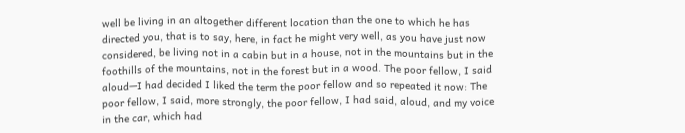well be living in an altogether different location than the one to which he has directed you, that is to say, here, in fact he might very well, as you have just now considered, be living not in a cabin but in a house, not in the mountains but in the foothills of the mountains, not in the forest but in a wood. The poor fellow, I said aloud—I had decided I liked the term the poor fellow and so repeated it now: The poor fellow, I said, more strongly, the poor fellow, I had said, aloud, and my voice in the car, which had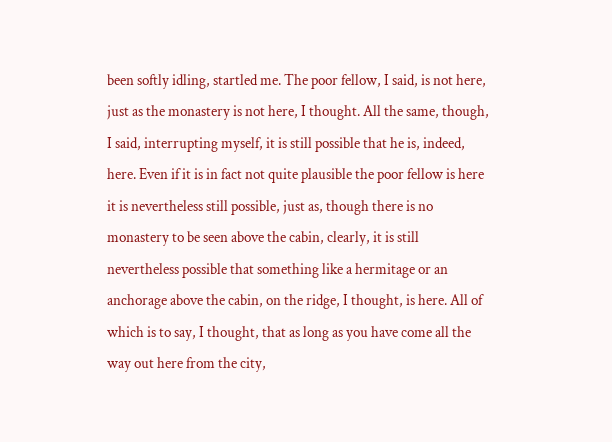been softly idling, startled me. The poor fellow, I said, is not here, just as the monastery is not here, I thought. All the same, though, I said, interrupting myself, it is still possible that he is, indeed, here. Even if it is in fact not quite plausible the poor fellow is here it is nevertheless still possible, just as, though there is no monastery to be seen above the cabin, clearly, it is still nevertheless possible that something like a hermitage or an anchorage above the cabin, on the ridge, I thought, is here. All of which is to say, I thought, that as long as you have come all the way out here from the city,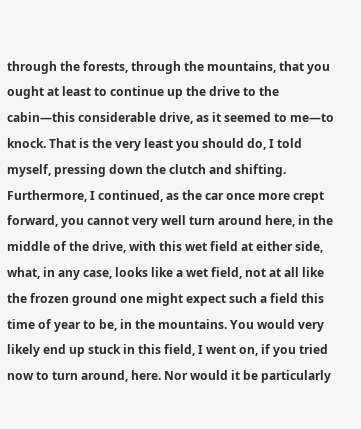through the forests, through the mountains, that you ought at least to continue up the drive to the cabin—this considerable drive, as it seemed to me—to knock. That is the very least you should do, I told myself, pressing down the clutch and shifting. Furthermore, I continued, as the car once more crept forward, you cannot very well turn around here, in the middle of the drive, with this wet field at either side, what, in any case, looks like a wet field, not at all like the frozen ground one might expect such a field this time of year to be, in the mountains. You would very likely end up stuck in this field, I went on, if you tried now to turn around, here. Nor would it be particularly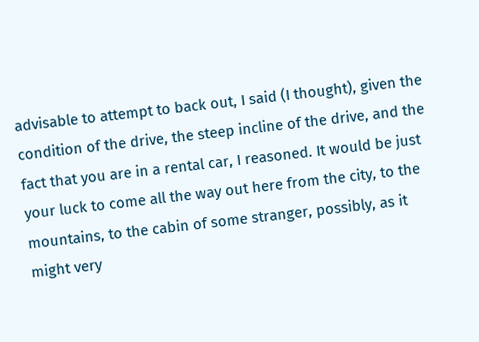advisable to attempt to back out, I said (I thought), given the condition of the drive, the steep incline of the drive, and the fact that you are in a rental car, I reasoned. It would be just your luck to come all the way out here from the city, to the mountains, to the cabin of some stranger, possibly, as it might very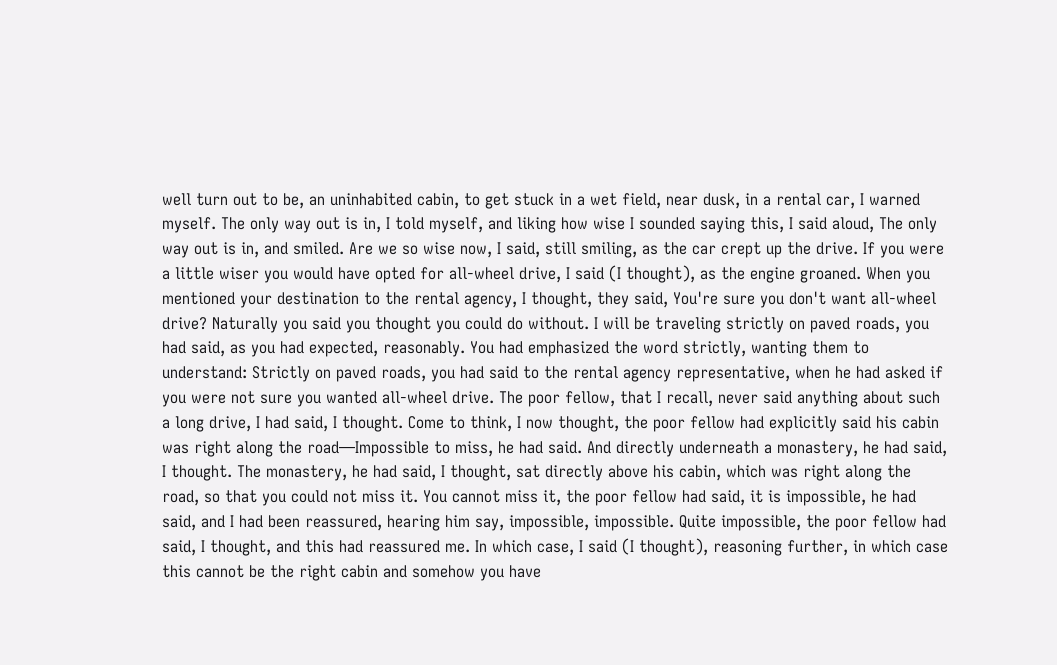well turn out to be, an uninhabited cabin, to get stuck in a wet field, near dusk, in a rental car, I warned myself. The only way out is in, I told myself, and liking how wise I sounded saying this, I said aloud, The only way out is in, and smiled. Are we so wise now, I said, still smiling, as the car crept up the drive. If you were a little wiser you would have opted for all-wheel drive, I said (I thought), as the engine groaned. When you mentioned your destination to the rental agency, I thought, they said, You're sure you don't want all-wheel drive? Naturally you said you thought you could do without. I will be traveling strictly on paved roads, you had said, as you had expected, reasonably. You had emphasized the word strictly, wanting them to understand: Strictly on paved roads, you had said to the rental agency representative, when he had asked if you were not sure you wanted all-wheel drive. The poor fellow, that I recall, never said anything about such a long drive, I had said, I thought. Come to think, I now thought, the poor fellow had explicitly said his cabin was right along the road—Impossible to miss, he had said. And directly underneath a monastery, he had said, I thought. The monastery, he had said, I thought, sat directly above his cabin, which was right along the road, so that you could not miss it. You cannot miss it, the poor fellow had said, it is impossible, he had said, and I had been reassured, hearing him say, impossible, impossible. Quite impossible, the poor fellow had said, I thought, and this had reassured me. In which case, I said (I thought), reasoning further, in which case this cannot be the right cabin and somehow you have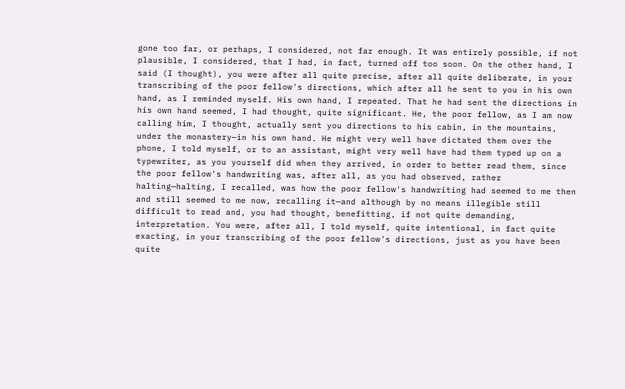gone too far, or perhaps, I considered, not far enough. It was entirely possible, if not plausible, I considered, that I had, in fact, turned off too soon. On the other hand, I said (I thought), you were after all quite precise, after all quite deliberate, in your transcribing of the poor fellow's directions, which after all he sent to you in his own hand, as I reminded myself. His own hand, I repeated. That he had sent the directions in his own hand seemed, I had thought, quite significant. He, the poor fellow, as I am now calling him, I thought, actually sent you directions to his cabin, in the mountains, under the monastery—in his own hand. He might very well have dictated them over the phone, I told myself, or to an assistant, might very well have had them typed up on a typewriter, as you yourself did when they arrived, in order to better read them, since the poor fellow's handwriting was, after all, as you had observed, rather halting—halting, I recalled, was how the poor fellow's handwriting had seemed to me then and still seemed to me now, recalling it—and although by no means illegible still difficult to read and, you had thought, benefitting, if not quite demanding, interpretation. You were, after all, I told myself, quite intentional, in fact quite exacting, in your transcribing of the poor fellow's directions, just as you have been quite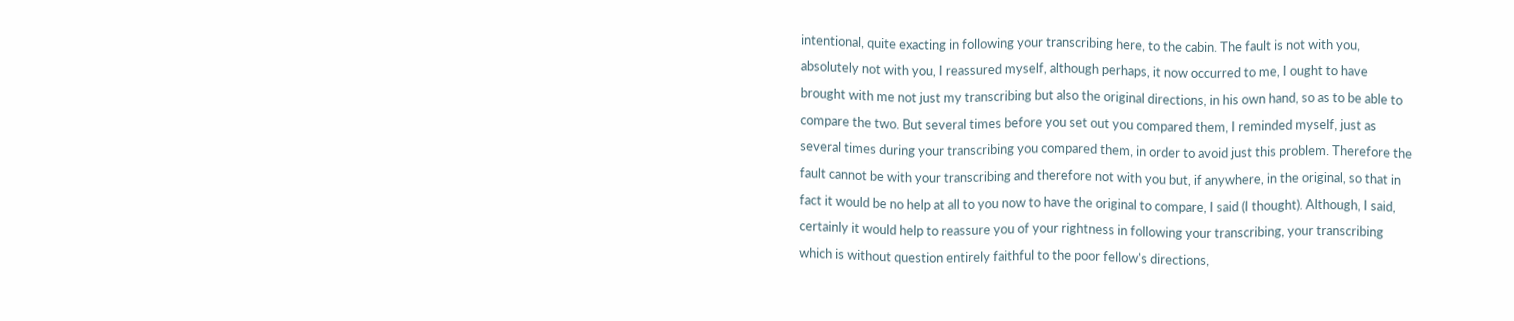intentional, quite exacting in following your transcribing here, to the cabin. The fault is not with you, absolutely not with you, I reassured myself, although perhaps, it now occurred to me, I ought to have brought with me not just my transcribing but also the original directions, in his own hand, so as to be able to compare the two. But several times before you set out you compared them, I reminded myself, just as several times during your transcribing you compared them, in order to avoid just this problem. Therefore the fault cannot be with your transcribing and therefore not with you but, if anywhere, in the original, so that in fact it would be no help at all to you now to have the original to compare, I said (I thought). Although, I said, certainly it would help to reassure you of your rightness in following your transcribing, your transcribing which is without question entirely faithful to the poor fellow's directions,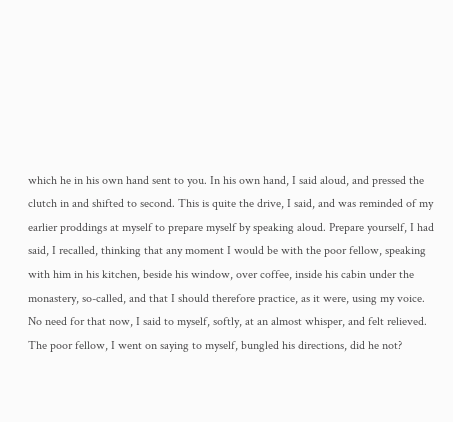which he in his own hand sent to you. In his own hand, I said aloud, and pressed the clutch in and shifted to second. This is quite the drive, I said, and was reminded of my earlier proddings at myself to prepare myself by speaking aloud. Prepare yourself, I had said, I recalled, thinking that any moment I would be with the poor fellow, speaking with him in his kitchen, beside his window, over coffee, inside his cabin under the monastery, so-called, and that I should therefore practice, as it were, using my voice. No need for that now, I said to myself, softly, at an almost whisper, and felt relieved. The poor fellow, I went on saying to myself, bungled his directions, did he not?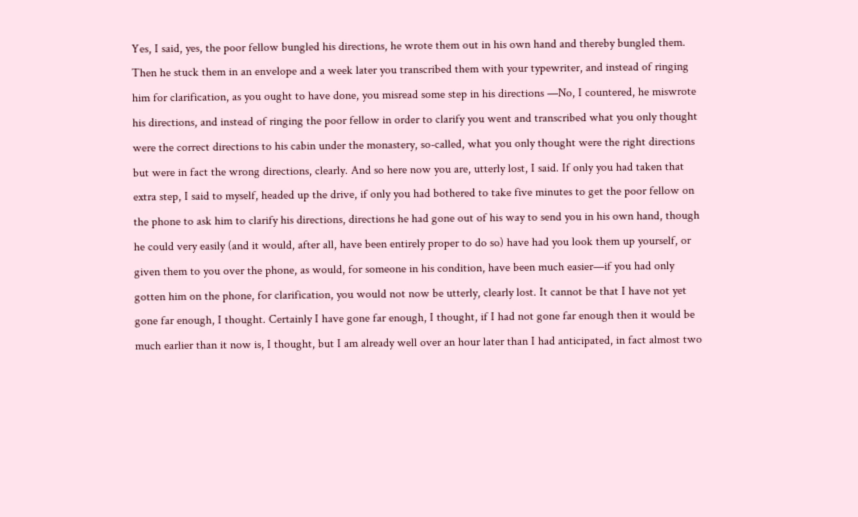Yes, I said, yes, the poor fellow bungled his directions, he wrote them out in his own hand and thereby bungled them. Then he stuck them in an envelope and a week later you transcribed them with your typewriter, and instead of ringing him for clarification, as you ought to have done, you misread some step in his directions —No, I countered, he miswrote his directions, and instead of ringing the poor fellow in order to clarify you went and transcribed what you only thought were the correct directions to his cabin under the monastery, so-called, what you only thought were the right directions but were in fact the wrong directions, clearly. And so here now you are, utterly lost, I said. If only you had taken that extra step, I said to myself, headed up the drive, if only you had bothered to take five minutes to get the poor fellow on the phone to ask him to clarify his directions, directions he had gone out of his way to send you in his own hand, though he could very easily (and it would, after all, have been entirely proper to do so) have had you look them up yourself, or given them to you over the phone, as would, for someone in his condition, have been much easier—if you had only gotten him on the phone, for clarification, you would not now be utterly, clearly lost. It cannot be that I have not yet gone far enough, I thought. Certainly I have gone far enough, I thought, if I had not gone far enough then it would be much earlier than it now is, I thought, but I am already well over an hour later than I had anticipated, in fact almost two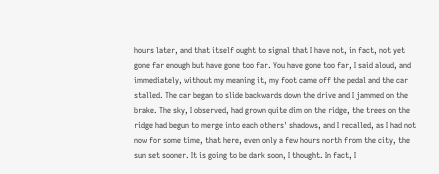hours later, and that itself ought to signal that I have not, in fact, not yet gone far enough but have gone too far. You have gone too far, I said aloud, and immediately, without my meaning it, my foot came off the pedal and the car stalled. The car began to slide backwards down the drive and I jammed on the brake. The sky, I observed, had grown quite dim on the ridge, the trees on the ridge had begun to merge into each others' shadows, and I recalled, as I had not now for some time, that here, even only a few hours north from the city, the sun set sooner. It is going to be dark soon, I thought. In fact, I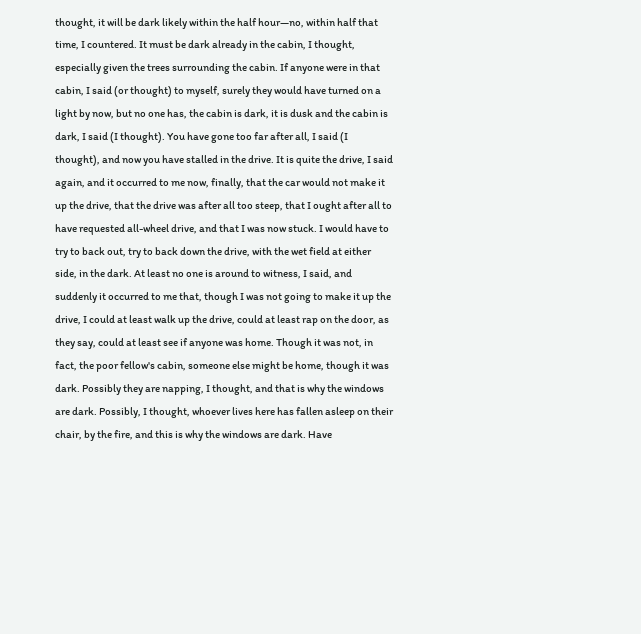thought, it will be dark likely within the half hour—no, within half that time, I countered. It must be dark already in the cabin, I thought, especially given the trees surrounding the cabin. If anyone were in that cabin, I said (or thought) to myself, surely they would have turned on a light by now, but no one has, the cabin is dark, it is dusk and the cabin is dark, I said (I thought). You have gone too far after all, I said (I thought), and now you have stalled in the drive. It is quite the drive, I said again, and it occurred to me now, finally, that the car would not make it up the drive, that the drive was after all too steep, that I ought after all to have requested all-wheel drive, and that I was now stuck. I would have to try to back out, try to back down the drive, with the wet field at either side, in the dark. At least no one is around to witness, I said, and suddenly it occurred to me that, though I was not going to make it up the drive, I could at least walk up the drive, could at least rap on the door, as they say, could at least see if anyone was home. Though it was not, in fact, the poor fellow's cabin, someone else might be home, though it was dark. Possibly they are napping, I thought, and that is why the windows are dark. Possibly, I thought, whoever lives here has fallen asleep on their chair, by the fire, and this is why the windows are dark. Have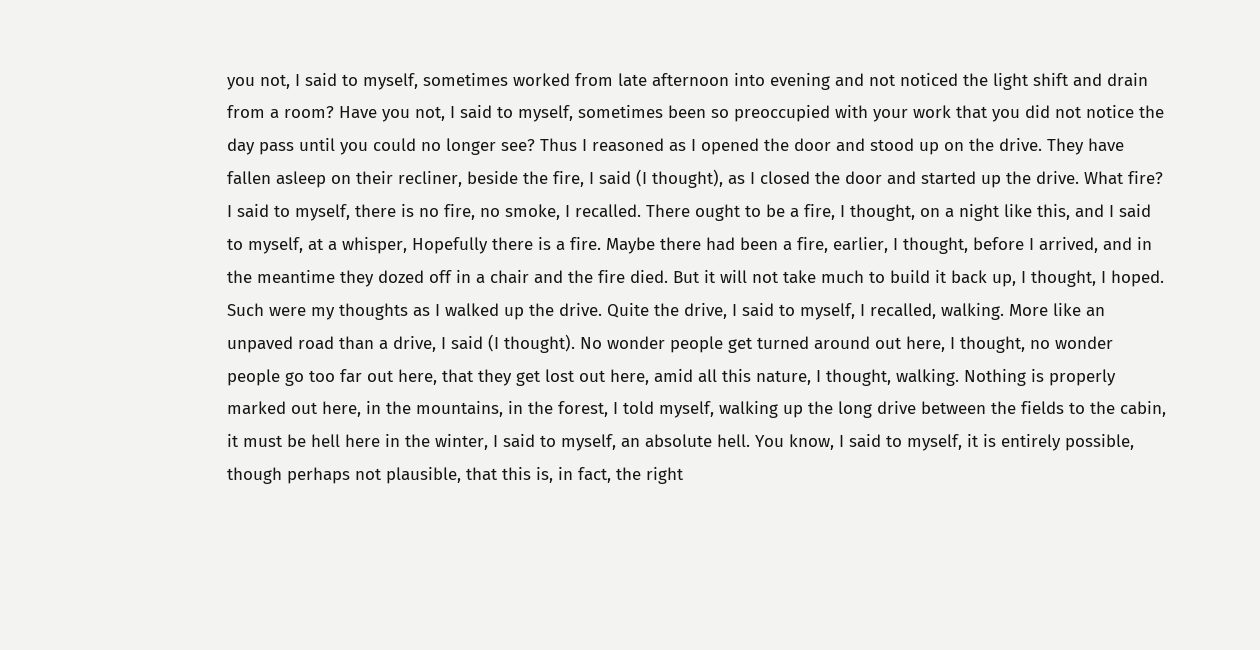you not, I said to myself, sometimes worked from late afternoon into evening and not noticed the light shift and drain from a room? Have you not, I said to myself, sometimes been so preoccupied with your work that you did not notice the day pass until you could no longer see? Thus I reasoned as I opened the door and stood up on the drive. They have fallen asleep on their recliner, beside the fire, I said (I thought), as I closed the door and started up the drive. What fire? I said to myself, there is no fire, no smoke, I recalled. There ought to be a fire, I thought, on a night like this, and I said to myself, at a whisper, Hopefully there is a fire. Maybe there had been a fire, earlier, I thought, before I arrived, and in the meantime they dozed off in a chair and the fire died. But it will not take much to build it back up, I thought, I hoped. Such were my thoughts as I walked up the drive. Quite the drive, I said to myself, I recalled, walking. More like an unpaved road than a drive, I said (I thought). No wonder people get turned around out here, I thought, no wonder people go too far out here, that they get lost out here, amid all this nature, I thought, walking. Nothing is properly marked out here, in the mountains, in the forest, I told myself, walking up the long drive between the fields to the cabin, it must be hell here in the winter, I said to myself, an absolute hell. You know, I said to myself, it is entirely possible, though perhaps not plausible, that this is, in fact, the right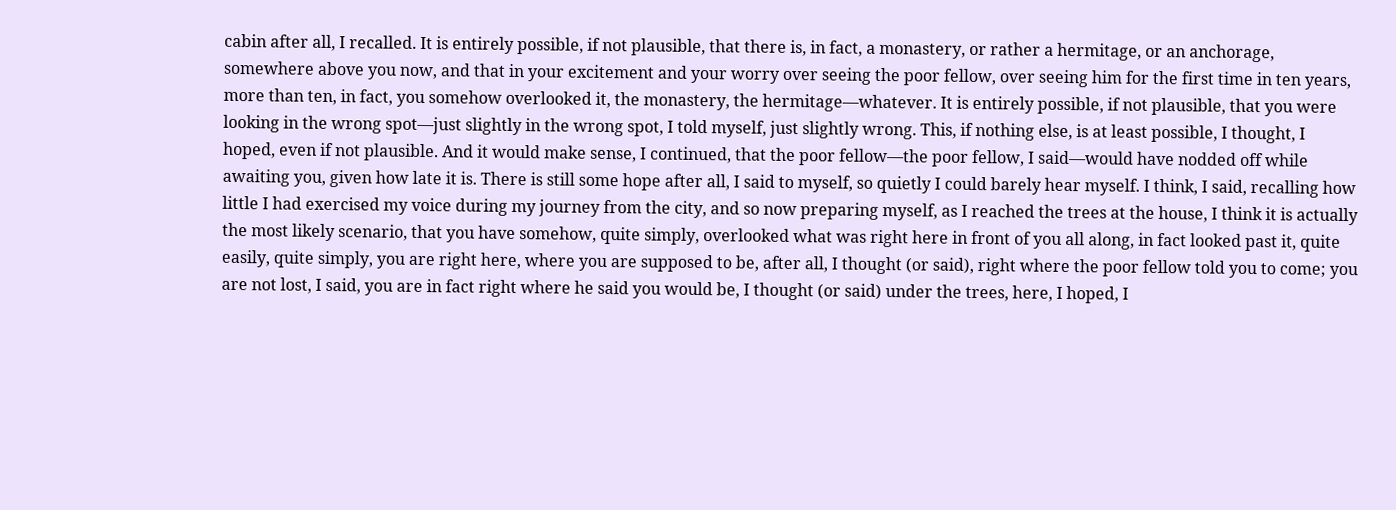cabin after all, I recalled. It is entirely possible, if not plausible, that there is, in fact, a monastery, or rather a hermitage, or an anchorage, somewhere above you now, and that in your excitement and your worry over seeing the poor fellow, over seeing him for the first time in ten years, more than ten, in fact, you somehow overlooked it, the monastery, the hermitage—whatever. It is entirely possible, if not plausible, that you were looking in the wrong spot—just slightly in the wrong spot, I told myself, just slightly wrong. This, if nothing else, is at least possible, I thought, I hoped, even if not plausible. And it would make sense, I continued, that the poor fellow—the poor fellow, I said—would have nodded off while awaiting you, given how late it is. There is still some hope after all, I said to myself, so quietly I could barely hear myself. I think, I said, recalling how little I had exercised my voice during my journey from the city, and so now preparing myself, as I reached the trees at the house, I think it is actually the most likely scenario, that you have somehow, quite simply, overlooked what was right here in front of you all along, in fact looked past it, quite easily, quite simply, you are right here, where you are supposed to be, after all, I thought (or said), right where the poor fellow told you to come; you are not lost, I said, you are in fact right where he said you would be, I thought (or said) under the trees, here, I hoped, I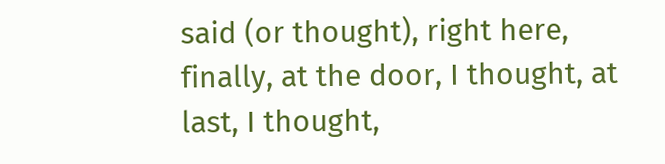said (or thought), right here, finally, at the door, I thought, at last, I thought,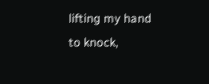lifting my hand to knock,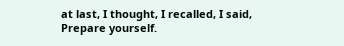at last, I thought, I recalled, I said, Prepare yourself.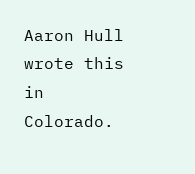Aaron Hull wrote this in Colorado.